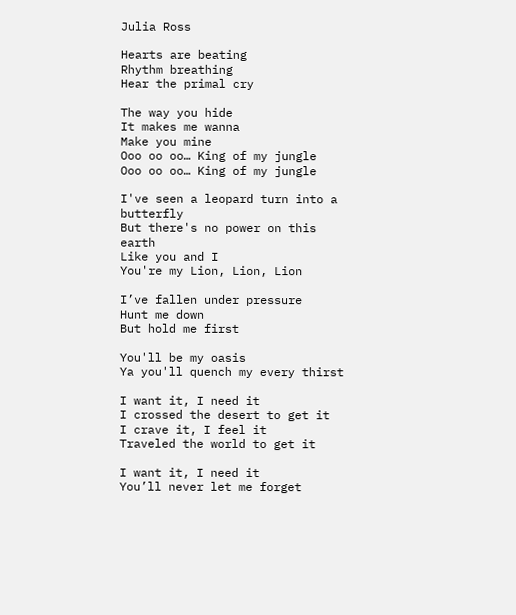Julia Ross

Hearts are beating
Rhythm breathing
Hear the primal cry

The way you hide
It makes me wanna
Make you mine
Ooo oo oo… King of my jungle
Ooo oo oo… King of my jungle

I've seen a leopard turn into a butterfly
But there's no power on this earth
Like you and I
You're my Lion, Lion, Lion

I’ve fallen under pressure
Hunt me down
But hold me first

You'll be my oasis
Ya you'll quench my every thirst

I want it, I need it
I crossed the desert to get it
I crave it, I feel it
Traveled the world to get it

I want it, I need it
You’ll never let me forget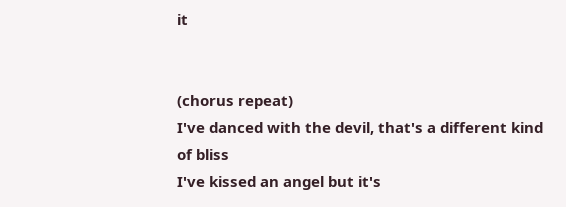it


(chorus repeat)
I've danced with the devil, that's a different kind of bliss
I've kissed an angel but it's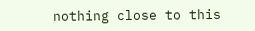nothing close to this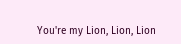You're my Lion, Lion, Lion